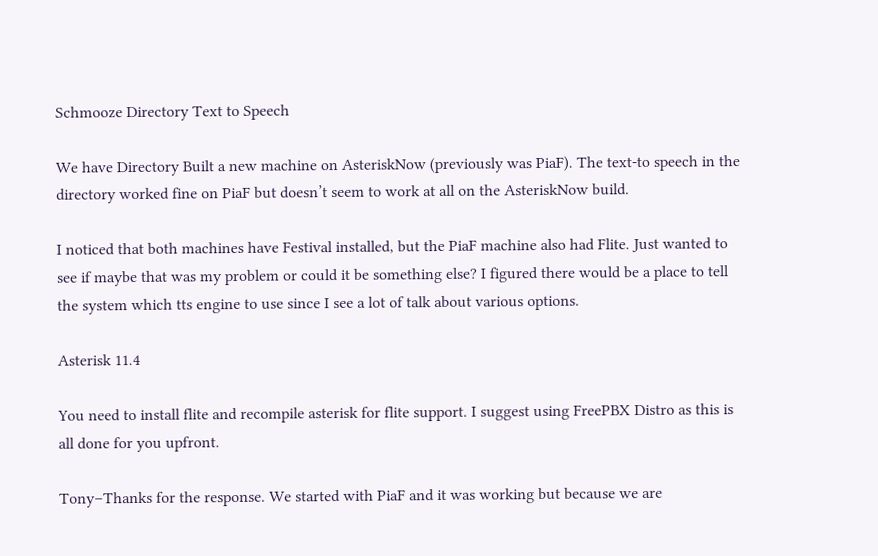Schmooze Directory Text to Speech

We have Directory Built a new machine on AsteriskNow (previously was PiaF). The text-to speech in the directory worked fine on PiaF but doesn’t seem to work at all on the AsteriskNow build.

I noticed that both machines have Festival installed, but the PiaF machine also had Flite. Just wanted to see if maybe that was my problem or could it be something else? I figured there would be a place to tell the system which tts engine to use since I see a lot of talk about various options.

Asterisk 11.4

You need to install flite and recompile asterisk for flite support. I suggest using FreePBX Distro as this is all done for you upfront.

Tony–Thanks for the response. We started with PiaF and it was working but because we are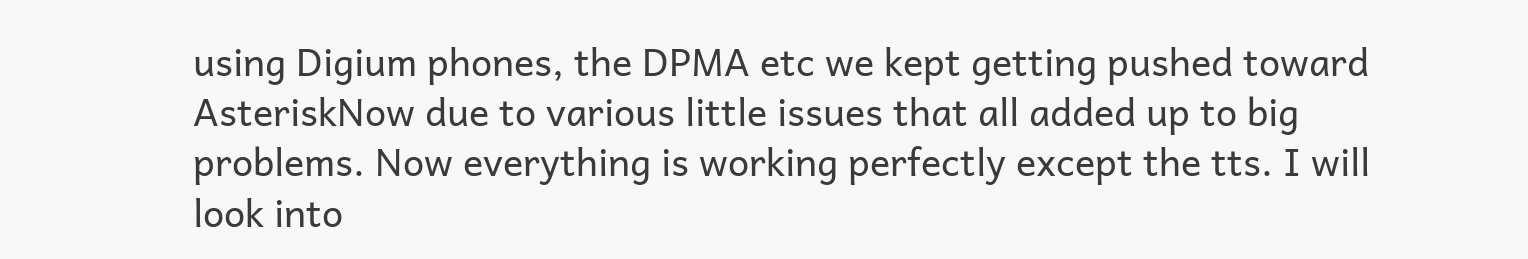using Digium phones, the DPMA etc we kept getting pushed toward AsteriskNow due to various little issues that all added up to big problems. Now everything is working perfectly except the tts. I will look into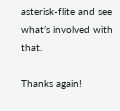asterisk-flite and see what’s involved with that.

Thanks again!